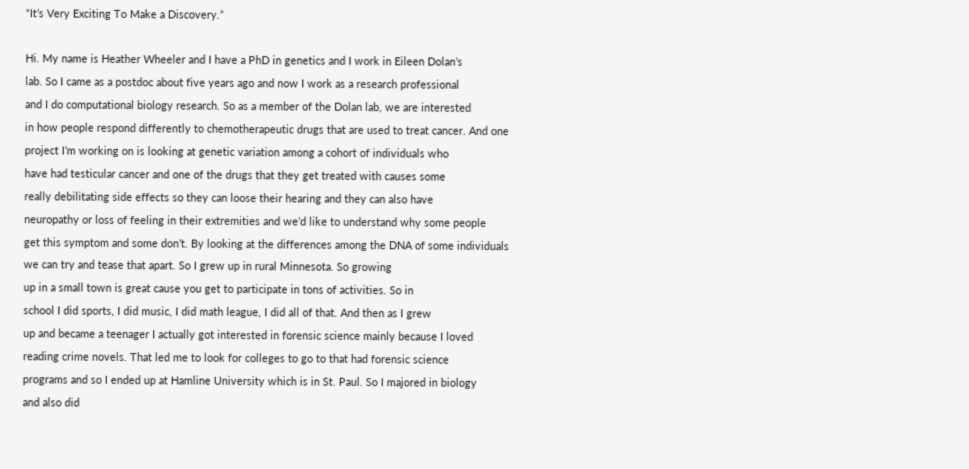“It’s Very Exciting To Make a Discovery.”

Hi. My name is Heather Wheeler and I have a PhD in genetics and I work in Eileen Dolan’s
lab. So I came as a postdoc about five years ago and now I work as a research professional
and I do computational biology research. So as a member of the Dolan lab, we are interested
in how people respond differently to chemotherapeutic drugs that are used to treat cancer. And one
project I’m working on is looking at genetic variation among a cohort of individuals who
have had testicular cancer and one of the drugs that they get treated with causes some
really debilitating side effects so they can loose their hearing and they can also have
neuropathy or loss of feeling in their extremities and we’d like to understand why some people
get this symptom and some don’t. By looking at the differences among the DNA of some individuals
we can try and tease that apart. So I grew up in rural Minnesota. So growing
up in a small town is great cause you get to participate in tons of activities. So in
school I did sports, I did music, I did math league, I did all of that. And then as I grew
up and became a teenager I actually got interested in forensic science mainly because I loved
reading crime novels. That led me to look for colleges to go to that had forensic science
programs and so I ended up at Hamline University which is in St. Paul. So I majored in biology
and also did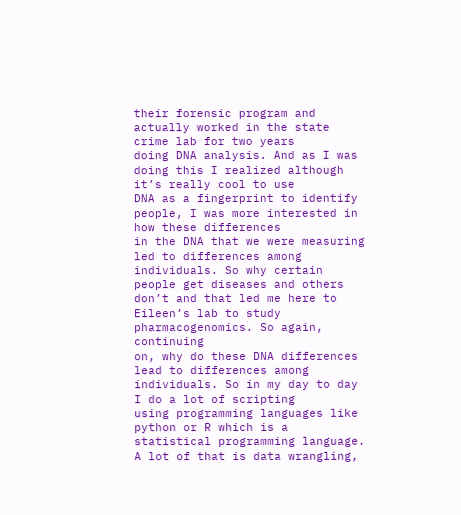their forensic program and actually worked in the state crime lab for two years
doing DNA analysis. And as I was doing this I realized although it’s really cool to use
DNA as a fingerprint to identify people, I was more interested in how these differences
in the DNA that we were measuring led to differences among individuals. So why certain people get diseases and others
don’t and that led me here to Eileen’s lab to study pharmacogenomics. So again, continuing
on, why do these DNA differences lead to differences among individuals. So in my day to day I do a lot of scripting
using programming languages like python or R which is a statistical programming language.
A lot of that is data wrangling,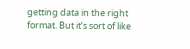getting data in the right format. But it’s sort of like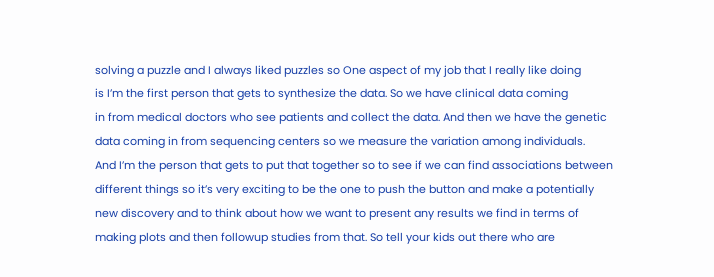solving a puzzle and I always liked puzzles so One aspect of my job that I really like doing
is I’m the first person that gets to synthesize the data. So we have clinical data coming
in from medical doctors who see patients and collect the data. And then we have the genetic
data coming in from sequencing centers so we measure the variation among individuals.
And I’m the person that gets to put that together so to see if we can find associations between
different things so it’s very exciting to be the one to push the button and make a potentially
new discovery and to think about how we want to present any results we find in terms of
making plots and then followup studies from that. So tell your kids out there who are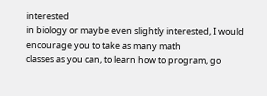interested
in biology or maybe even slightly interested, I would encourage you to take as many math
classes as you can, to learn how to program, go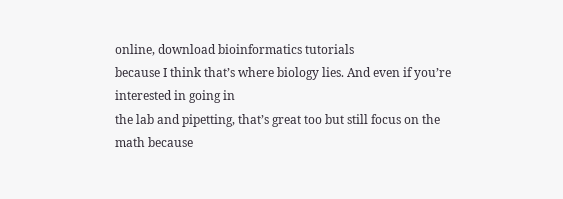online, download bioinformatics tutorials
because I think that’s where biology lies. And even if you’re interested in going in
the lab and pipetting, that’s great too but still focus on the math because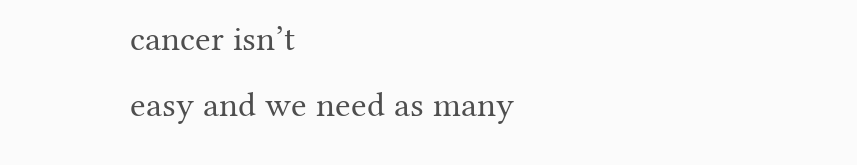cancer isn’t
easy and we need as many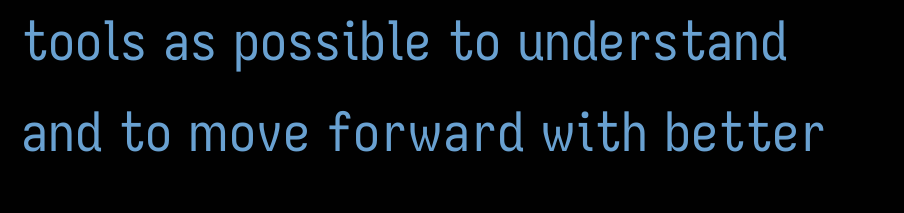tools as possible to understand and to move forward with better